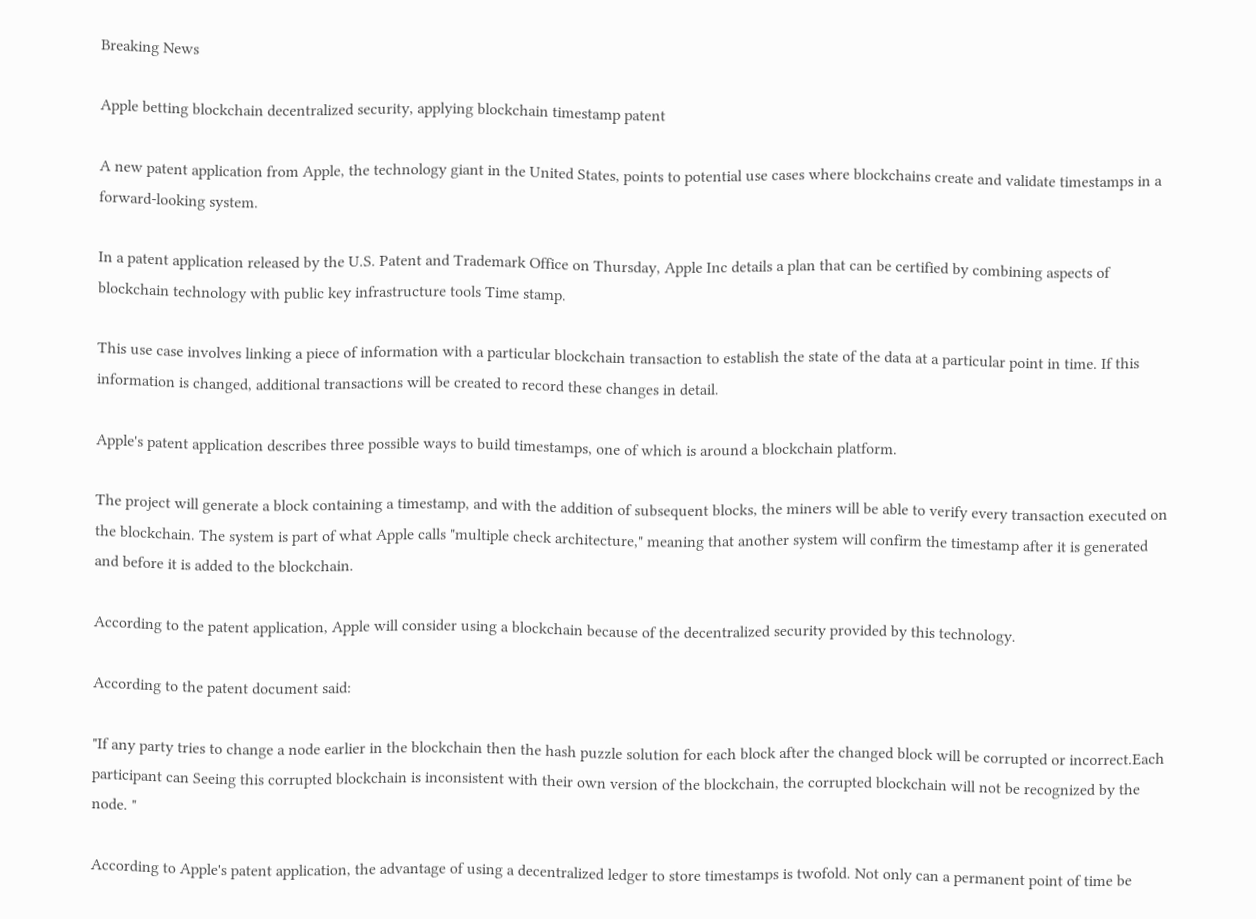Breaking News

Apple betting blockchain decentralized security, applying blockchain timestamp patent

A new patent application from Apple, the technology giant in the United States, points to potential use cases where blockchains create and validate timestamps in a forward-looking system.

In a patent application released by the U.S. Patent and Trademark Office on Thursday, Apple Inc details a plan that can be certified by combining aspects of blockchain technology with public key infrastructure tools Time stamp.

This use case involves linking a piece of information with a particular blockchain transaction to establish the state of the data at a particular point in time. If this information is changed, additional transactions will be created to record these changes in detail.

Apple's patent application describes three possible ways to build timestamps, one of which is around a blockchain platform.

The project will generate a block containing a timestamp, and with the addition of subsequent blocks, the miners will be able to verify every transaction executed on the blockchain. The system is part of what Apple calls "multiple check architecture," meaning that another system will confirm the timestamp after it is generated and before it is added to the blockchain.

According to the patent application, Apple will consider using a blockchain because of the decentralized security provided by this technology.

According to the patent document said:

"If any party tries to change a node earlier in the blockchain then the hash puzzle solution for each block after the changed block will be corrupted or incorrect.Each participant can Seeing this corrupted blockchain is inconsistent with their own version of the blockchain, the corrupted blockchain will not be recognized by the node. "

According to Apple's patent application, the advantage of using a decentralized ledger to store timestamps is twofold. Not only can a permanent point of time be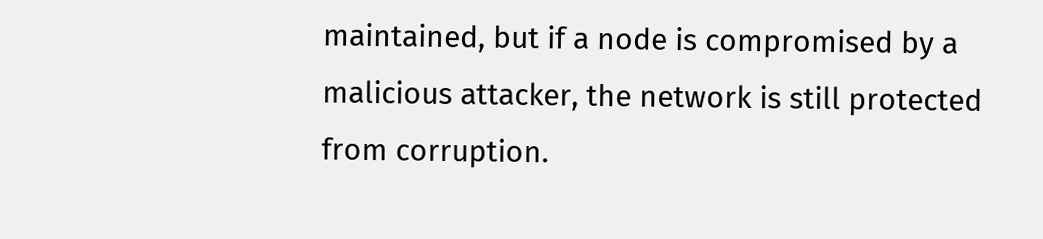maintained, but if a node is compromised by a malicious attacker, the network is still protected from corruption.